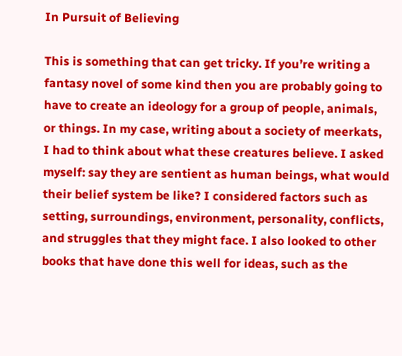In Pursuit of Believing

This is something that can get tricky. If you’re writing a fantasy novel of some kind then you are probably going to have to create an ideology for a group of people, animals, or things. In my case, writing about a society of meerkats, I had to think about what these creatures believe. I asked myself: say they are sentient as human beings, what would their belief system be like? I considered factors such as setting, surroundings, environment, personality, conflicts, and struggles that they might face. I also looked to other books that have done this well for ideas, such as the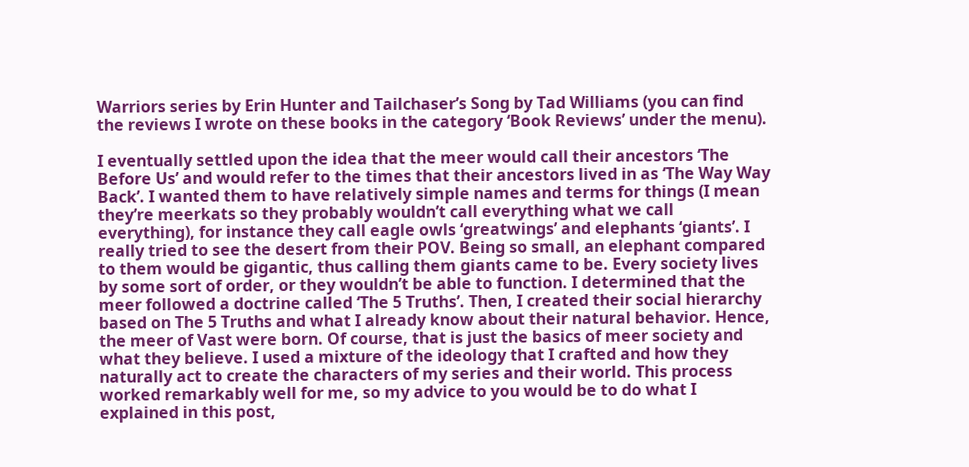Warriors series by Erin Hunter and Tailchaser’s Song by Tad Williams (you can find the reviews I wrote on these books in the category ‘Book Reviews’ under the menu).

I eventually settled upon the idea that the meer would call their ancestors ‘The Before Us’ and would refer to the times that their ancestors lived in as ‘The Way Way Back’. I wanted them to have relatively simple names and terms for things (I mean they’re meerkats so they probably wouldn’t call everything what we call everything), for instance they call eagle owls ‘greatwings’ and elephants ‘giants’. I really tried to see the desert from their POV. Being so small, an elephant compared to them would be gigantic, thus calling them giants came to be. Every society lives by some sort of order, or they wouldn’t be able to function. I determined that the meer followed a doctrine called ‘The 5 Truths’. Then, I created their social hierarchy based on The 5 Truths and what I already know about their natural behavior. Hence, the meer of Vast were born. Of course, that is just the basics of meer society and what they believe. I used a mixture of the ideology that I crafted and how they naturally act to create the characters of my series and their world. This process worked remarkably well for me, so my advice to you would be to do what I explained in this post,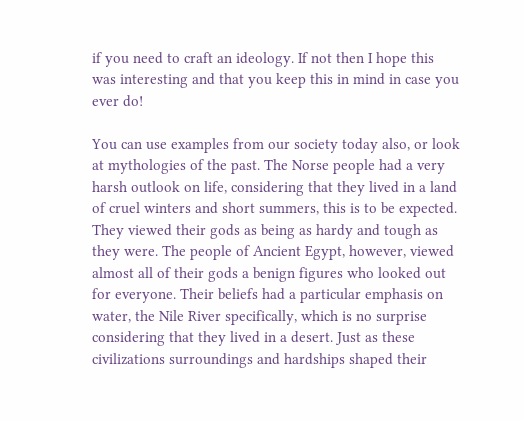if you need to craft an ideology. If not then I hope this was interesting and that you keep this in mind in case you ever do!

You can use examples from our society today also, or look at mythologies of the past. The Norse people had a very harsh outlook on life, considering that they lived in a land of cruel winters and short summers, this is to be expected. They viewed their gods as being as hardy and tough as they were. The people of Ancient Egypt, however, viewed almost all of their gods a benign figures who looked out for everyone. Their beliefs had a particular emphasis on water, the Nile River specifically, which is no surprise considering that they lived in a desert. Just as these civilizations surroundings and hardships shaped their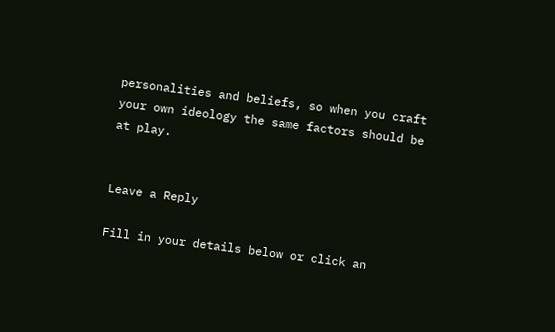personalities and beliefs, so when you craft your own ideology the same factors should be at play.


Leave a Reply

Fill in your details below or click an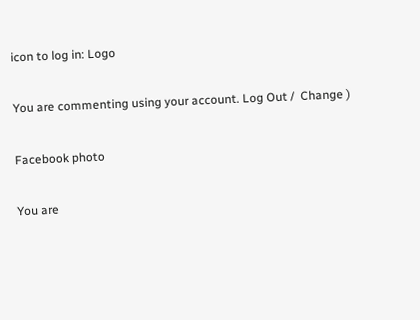icon to log in: Logo

You are commenting using your account. Log Out /  Change )

Facebook photo

You are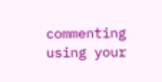commenting using your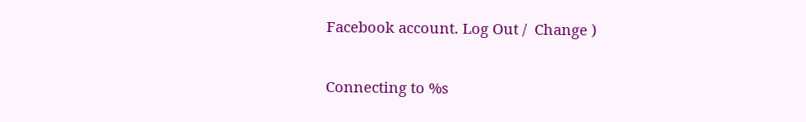Facebook account. Log Out /  Change )

Connecting to %s